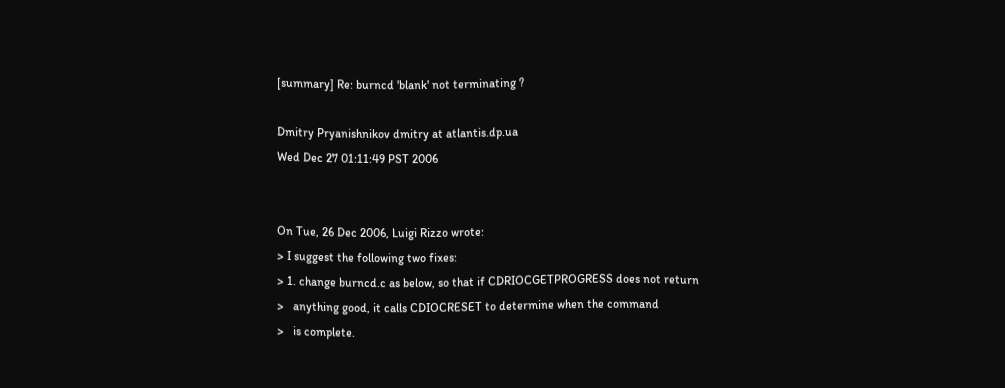[summary] Re: burncd 'blank' not terminating ?

Dmitry Pryanishnikov dmitry at atlantis.dp.ua
Wed Dec 27 01:11:49 PST 2006


On Tue, 26 Dec 2006, Luigi Rizzo wrote:
> I suggest the following two fixes:
> 1. change burncd.c as below, so that if CDRIOCGETPROGRESS does not return
>   anything good, it calls CDIOCRESET to determine when the command
>   is complete.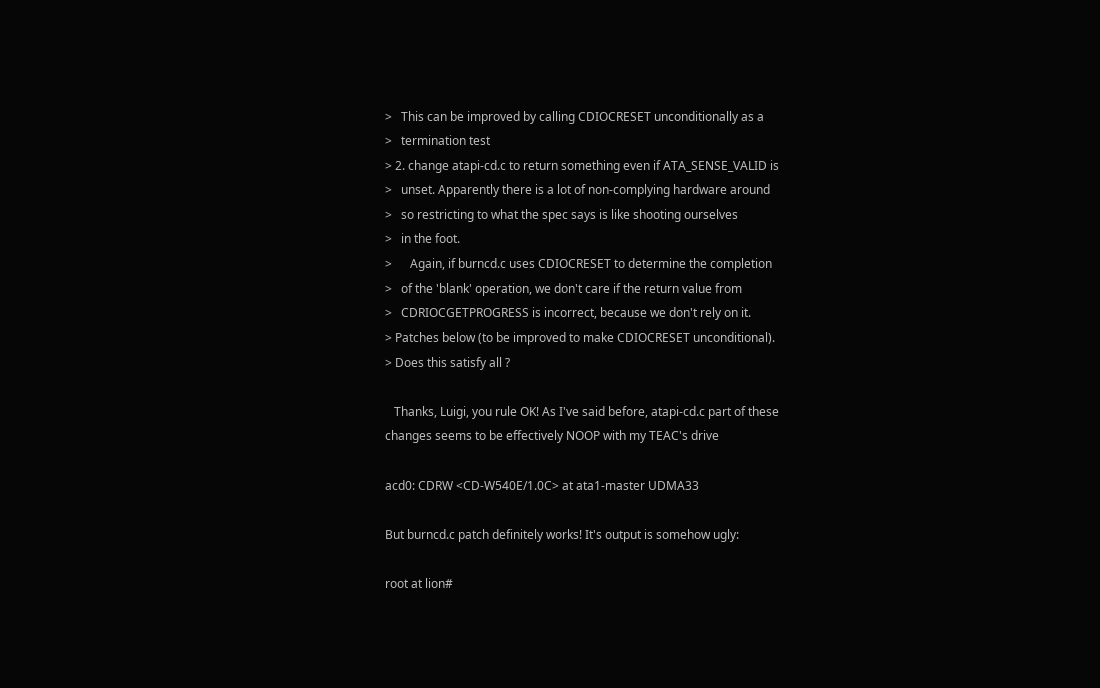>   This can be improved by calling CDIOCRESET unconditionally as a
>   termination test
> 2. change atapi-cd.c to return something even if ATA_SENSE_VALID is
>   unset. Apparently there is a lot of non-complying hardware around
>   so restricting to what the spec says is like shooting ourselves
>   in the foot.
>      Again, if burncd.c uses CDIOCRESET to determine the completion
>   of the 'blank' operation, we don't care if the return value from
>   CDRIOCGETPROGRESS is incorrect, because we don't rely on it.
> Patches below (to be improved to make CDIOCRESET unconditional).
> Does this satisfy all ?

   Thanks, Luigi, you rule OK! As I've said before, atapi-cd.c part of these
changes seems to be effectively NOOP with my TEAC's drive

acd0: CDRW <CD-W540E/1.0C> at ata1-master UDMA33

But burncd.c patch definitely works! It's output is somehow ugly:

root at lion#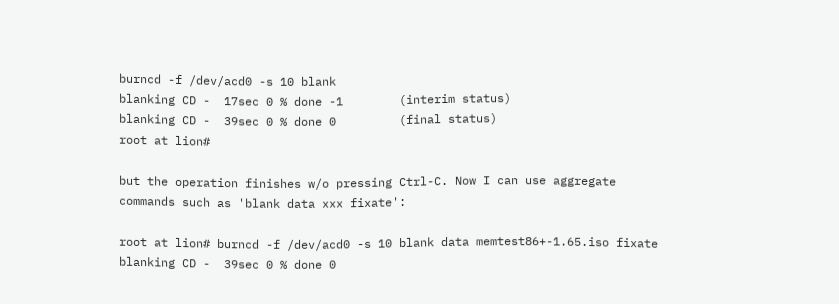burncd -f /dev/acd0 -s 10 blank
blanking CD -  17sec 0 % done -1        (interim status)
blanking CD -  39sec 0 % done 0         (final status)
root at lion#

but the operation finishes w/o pressing Ctrl-C. Now I can use aggregate
commands such as 'blank data xxx fixate':

root at lion# burncd -f /dev/acd0 -s 10 blank data memtest86+-1.65.iso fixate
blanking CD -  39sec 0 % done 0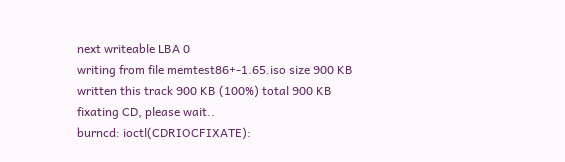next writeable LBA 0
writing from file memtest86+-1.65.iso size 900 KB
written this track 900 KB (100%) total 900 KB
fixating CD, please wait..
burncd: ioctl(CDRIOCFIXATE):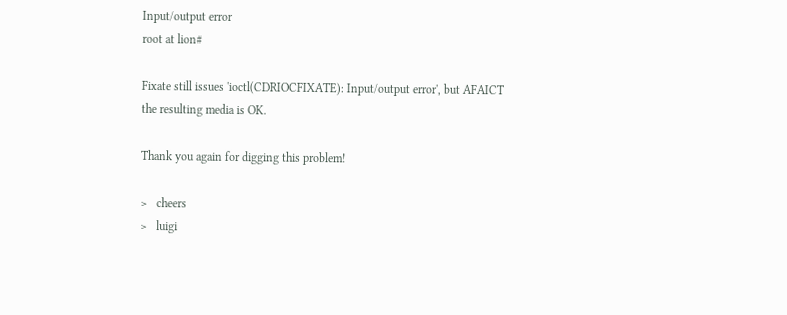Input/output error
root at lion#

Fixate still issues 'ioctl(CDRIOCFIXATE): Input/output error', but AFAICT
the resulting media is OK.

Thank you again for digging this problem!

>   cheers
>   luigi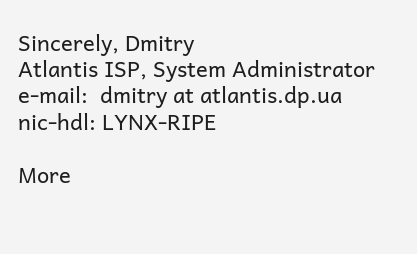Sincerely, Dmitry
Atlantis ISP, System Administrator
e-mail:  dmitry at atlantis.dp.ua
nic-hdl: LYNX-RIPE

More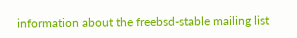information about the freebsd-stable mailing list